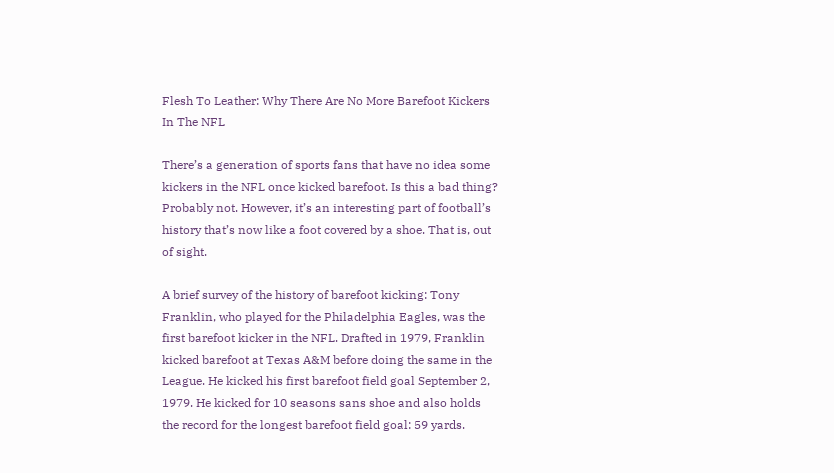Flesh To Leather: Why There Are No More Barefoot Kickers In The NFL

There’s a generation of sports fans that have no idea some kickers in the NFL once kicked barefoot. Is this a bad thing? Probably not. However, it’s an interesting part of football’s history that’s now like a foot covered by a shoe. That is, out of sight.

A brief survey of the history of barefoot kicking: Tony Franklin, who played for the Philadelphia Eagles, was the first barefoot kicker in the NFL. Drafted in 1979, Franklin kicked barefoot at Texas A&M before doing the same in the League. He kicked his first barefoot field goal September 2, 1979. He kicked for 10 seasons sans shoe and also holds the record for the longest barefoot field goal: 59 yards.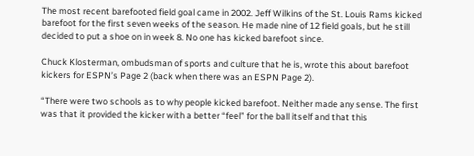The most recent barefooted field goal came in 2002. Jeff Wilkins of the St. Louis Rams kicked barefoot for the first seven weeks of the season. He made nine of 12 field goals, but he still decided to put a shoe on in week 8. No one has kicked barefoot since.

Chuck Klosterman, ombudsman of sports and culture that he is, wrote this about barefoot kickers for ESPN’s Page 2 (back when there was an ESPN Page 2).

“There were two schools as to why people kicked barefoot. Neither made any sense. The first was that it provided the kicker with a better “feel” for the ball itself and that this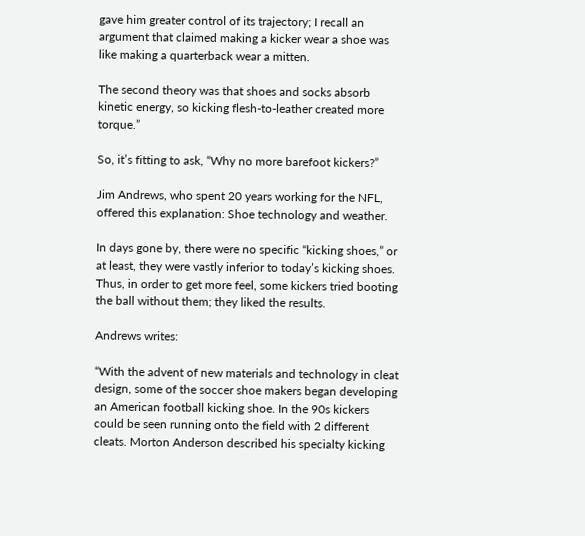gave him greater control of its trajectory; I recall an argument that claimed making a kicker wear a shoe was like making a quarterback wear a mitten.

The second theory was that shoes and socks absorb kinetic energy, so kicking flesh-to-leather created more torque.”

So, it’s fitting to ask, “Why no more barefoot kickers?”

Jim Andrews, who spent 20 years working for the NFL, offered this explanation: Shoe technology and weather.

In days gone by, there were no specific “kicking shoes,” or at least, they were vastly inferior to today’s kicking shoes. Thus, in order to get more feel, some kickers tried booting the ball without them; they liked the results.

Andrews writes:

“With the advent of new materials and technology in cleat design, some of the soccer shoe makers began developing an American football kicking shoe. In the 90s kickers could be seen running onto the field with 2 different cleats. Morton Anderson described his specialty kicking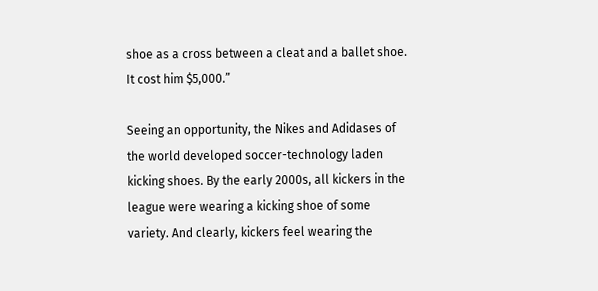shoe as a cross between a cleat and a ballet shoe. It cost him $5,000.”

Seeing an opportunity, the Nikes and Adidases of the world developed soccer-technology laden kicking shoes. By the early 2000s, all kickers in the league were wearing a kicking shoe of some variety. And clearly, kickers feel wearing the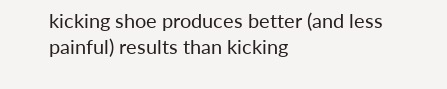kicking shoe produces better (and less painful) results than kicking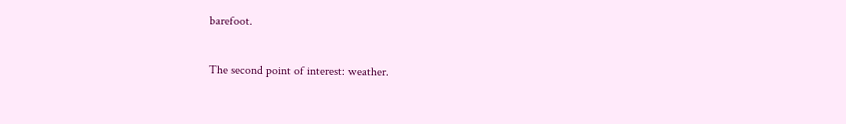barefoot.

The second point of interest: weather.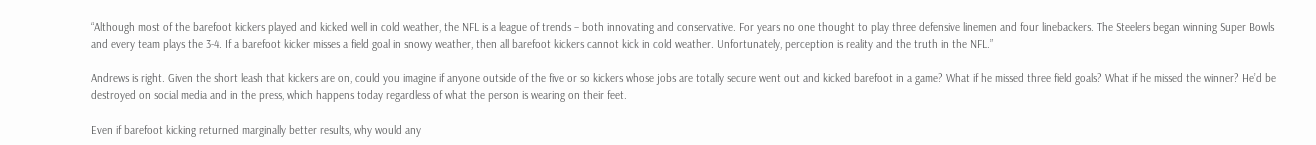“Although most of the barefoot kickers played and kicked well in cold weather, the NFL is a league of trends – both innovating and conservative. For years no one thought to play three defensive linemen and four linebackers. The Steelers began winning Super Bowls and every team plays the 3-4. If a barefoot kicker misses a field goal in snowy weather, then all barefoot kickers cannot kick in cold weather. Unfortunately, perception is reality and the truth in the NFL.”

Andrews is right. Given the short leash that kickers are on, could you imagine if anyone outside of the five or so kickers whose jobs are totally secure went out and kicked barefoot in a game? What if he missed three field goals? What if he missed the winner? He’d be destroyed on social media and in the press, which happens today regardless of what the person is wearing on their feet.

Even if barefoot kicking returned marginally better results, why would any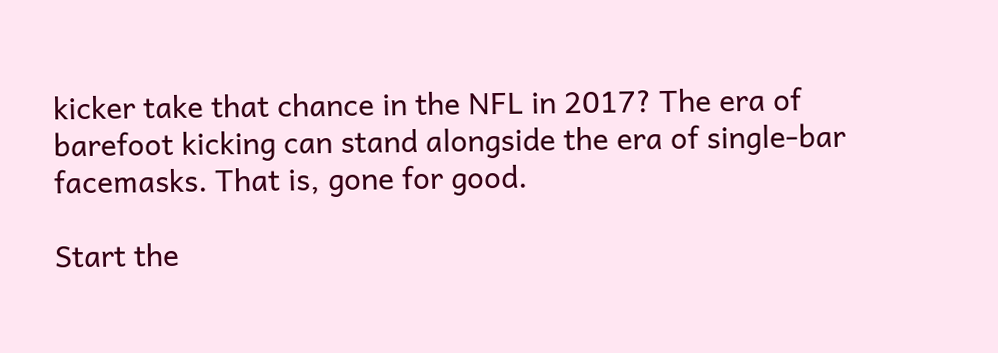kicker take that chance in the NFL in 2017? The era of barefoot kicking can stand alongside the era of single-bar facemasks. That is, gone for good.

Start the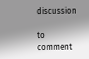discussion

to comment